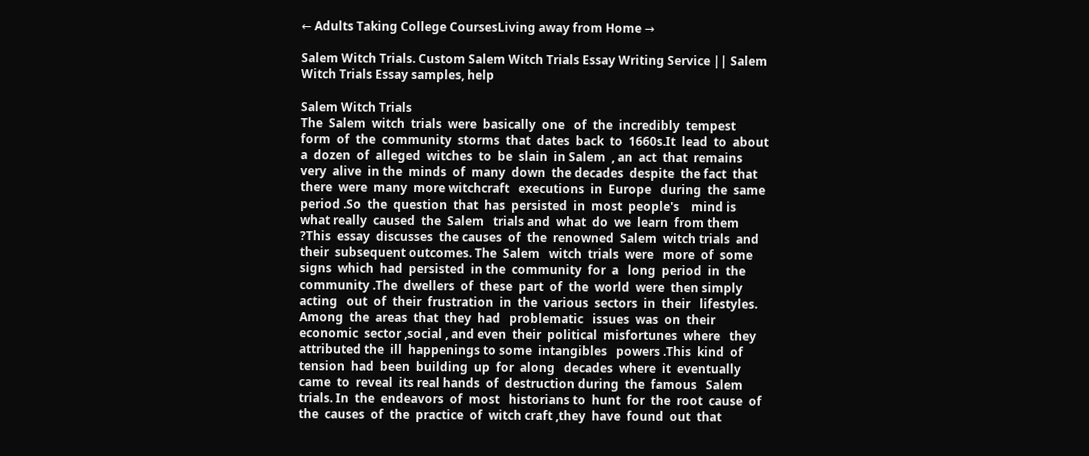← Adults Taking College CoursesLiving away from Home →

Salem Witch Trials. Custom Salem Witch Trials Essay Writing Service || Salem Witch Trials Essay samples, help

Salem Witch Trials
The  Salem  witch  trials  were  basically  one   of  the  incredibly  tempest    form  of  the  community  storms  that  dates  back  to  1660s.It  lead  to  about  a  dozen  of  alleged  witches  to  be  slain  in Salem  , an  act  that  remains   very  alive  in the  minds  of  many  down  the decades  despite  the fact  that  there  were  many  more witchcraft   executions  in  Europe   during  the  same period .So  the  question  that  has  persisted  in  most  people's    mind is  what really  caused  the  Salem   trials and  what  do  we  learn  from them ?This  essay  discusses  the causes  of  the  renowned  Salem  witch trials  and their  subsequent outcomes. The  Salem   witch  trials  were   more  of  some  signs  which  had  persisted  in the  community  for  a   long  period  in  the  community .The  dwellers  of  these  part  of  the  world  were  then simply  acting   out  of  their  frustration  in  the  various  sectors  in  their   lifestyles. Among  the  areas  that  they  had   problematic   issues  was  on  their  economic  sector ,social , and even  their  political  misfortunes  where   they  attributed the  ill  happenings to some  intangibles   powers .This  kind  of  tension  had  been  building  up  for  along   decades  where  it  eventually  came  to  reveal  its real hands  of  destruction during  the  famous   Salem  trials. In  the  endeavors  of  most   historians to  hunt  for  the  root  cause  of  the  causes  of  the  practice  of  witch craft ,they  have  found  out  that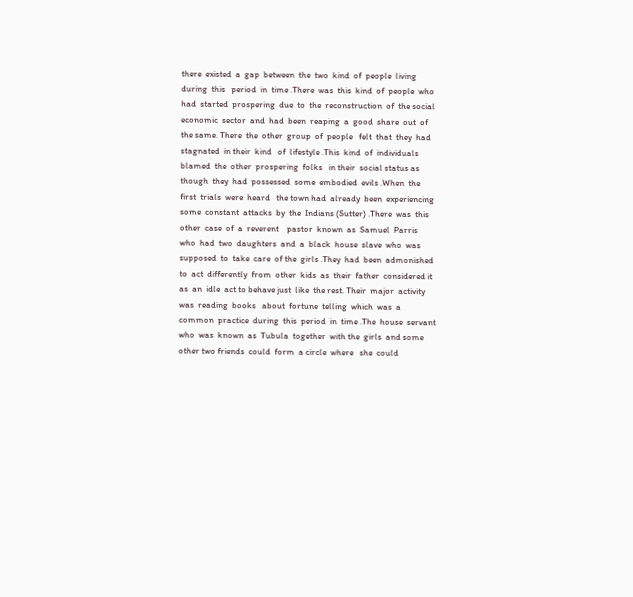there  existed  a  gap  between  the  two  kind  of  people  living  during  this   period  in  time .There  was  this  kind  of  people  who  had  started  prospering  due  to  the  reconstruction  of  the social  economic  sector  and  had  been  reaping  a  good  share  out  of  the same. There  the  other  group  of  people   felt  that  they  had  stagnated  in their  kind   of  lifestyle .This  kind  of  individuals  blamed  the  other  prospering  folks   in their  social status as  though  they  had  possessed  some  embodied  evils .When  the  first  trials  were  heard   the town had  already  been  experiencing  some  constant  attacks  by  the  Indians (Sutter) .There  was  this  other  case  of  a  reverent    pastor  known  as  Samuel  Parris  who  had  two  daughters  and  a  black  house  slave  who  was  supposed  to  take  care  of the  girls .They  had  been  admonished  to  act  differently  from  other  kids  as  their  father  considered it  as  an  idle  act to behave just  like  the rest. Their  major  activity  was  reading  books   about  fortune  telling  which  was  a common  practice  during  this  period  in  time .The  house  servant  who  was  known  as  Tubula  together  with the  girls  and some  other two friends  could  form  a circle  where   she  could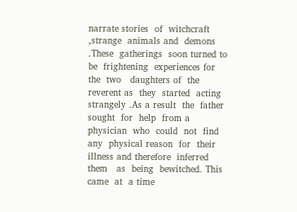narrate stories  of  witchcraft ,strange  animals and  demons .These  gatherings  soon turned to  be  frightening  experiences for  the  two   daughters of  the  reverent as  they  started  acting  strangely .As a result  the  father  sought  for  help  from a  physician  who  could  not  find any  physical reason  for  their  illness and therefore  inferred  them   as  being  bewitched. This  came  at  a time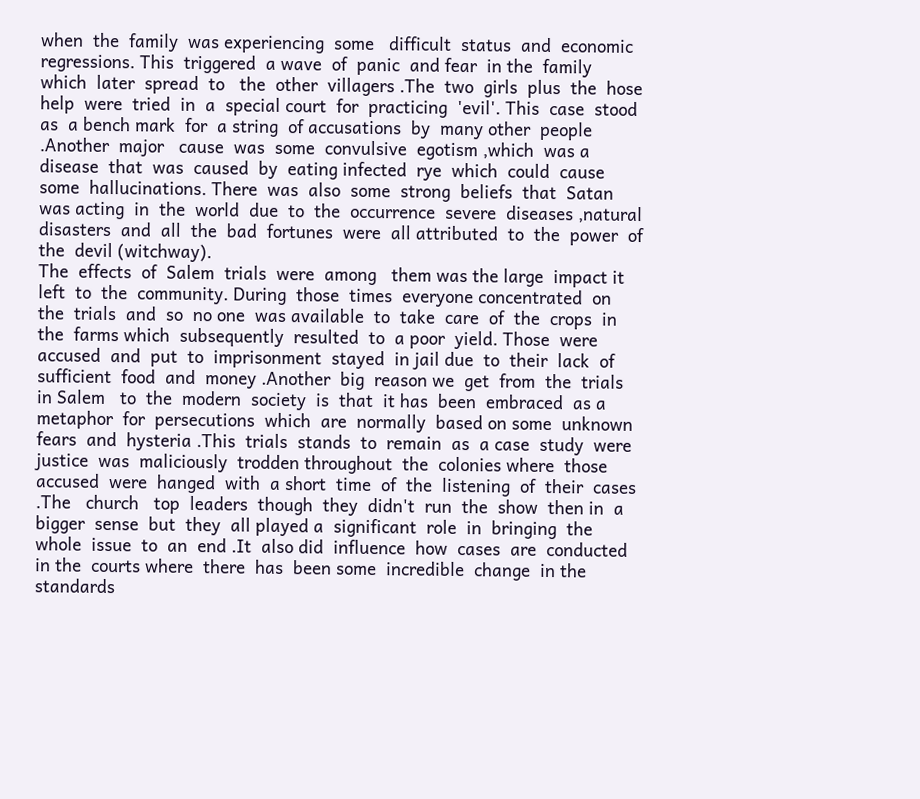when  the  family  was experiencing  some   difficult  status  and  economic  regressions. This  triggered  a wave  of  panic  and fear  in the  family  which  later  spread  to   the  other  villagers .The  two  girls  plus  the  hose  help  were  tried  in  a  special court  for  practicing  'evil'. This  case  stood  as  a bench mark  for  a string  of accusations  by  many other  people .Another  major   cause  was  some  convulsive  egotism ,which  was a disease  that  was  caused  by  eating infected  rye  which  could  cause some  hallucinations. There  was  also  some  strong  beliefs  that  Satan  was acting  in  the  world  due  to  the  occurrence  severe  diseases ,natural  disasters  and  all  the  bad  fortunes  were  all attributed  to  the  power  of  the  devil (witchway).
The  effects  of  Salem  trials  were  among   them was the large  impact it  left  to  the  community. During  those  times  everyone concentrated  on  the  trials  and  so  no one  was available  to  take  care  of  the  crops  in  the  farms which  subsequently  resulted  to  a poor  yield. Those  were  accused  and  put  to  imprisonment  stayed  in jail due  to  their  lack  of  sufficient  food  and  money .Another  big  reason we  get  from  the  trials in Salem   to  the  modern  society  is  that  it has  been  embraced  as a  metaphor  for  persecutions  which  are  normally  based on some  unknown  fears  and  hysteria .This  trials  stands  to  remain  as  a case  study  were  justice  was  maliciously  trodden throughout  the  colonies where  those  accused  were  hanged  with  a short  time  of  the  listening  of  their  cases  .The   church   top  leaders  though  they  didn't  run  the  show  then in  a  bigger  sense  but  they  all played a  significant  role  in  bringing  the  whole  issue  to  an  end .It  also did  influence  how  cases  are  conducted  in the  courts where  there  has  been some  incredible  change  in the  standards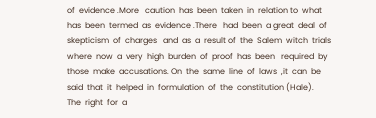of  evidence .More   caution  has  been  taken  in  relation to  what  has  been  termed  as  evidence .There   had  been  a great  deal  of  skepticism  of  charges   and  as  a  result of  the  Salem  witch  trials  where  now  a  very  high  burden  of  proof  has  been   required  by  those  make  accusations. On  the  same  line  of  laws  ,it  can  be  said  that  it  helped  in  formulation  of  the  constitution (Hale).
The  right  for  a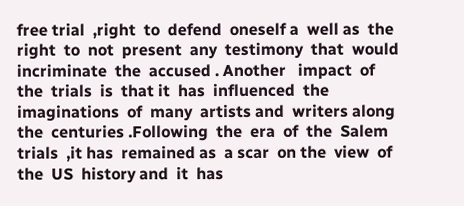free trial  ,right  to  defend  oneself a  well as  the  right  to  not  present  any  testimony  that  would  incriminate  the  accused . Another   impact  of  the  trials  is  that it  has  influenced  the  imaginations  of  many  artists and  writers along  the  centuries .Following  the  era  of  the  Salem  trials  ,it has  remained as  a scar  on the  view  of  the  US  history and  it  has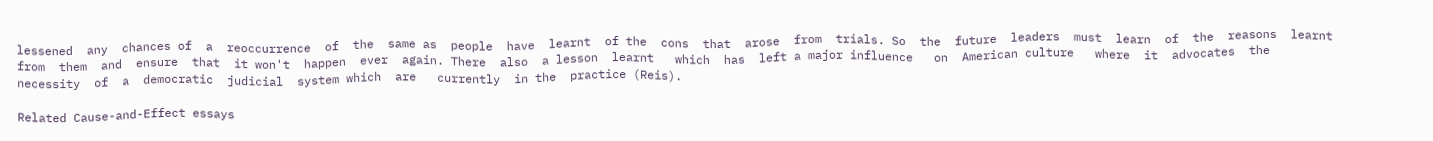lessened  any  chances of  a  reoccurrence  of  the  same as  people  have  learnt  of the  cons  that  arose  from  trials. So  the  future  leaders  must  learn  of  the  reasons  learnt  from  them  and  ensure  that  it won't  happen  ever  again. There  also  a lesson  learnt   which  has  left a major influence   on  American culture   where  it  advocates  the  necessity  of  a  democratic  judicial  system which  are   currently  in the  practice (Reis).

Related Cause-and-Effect essays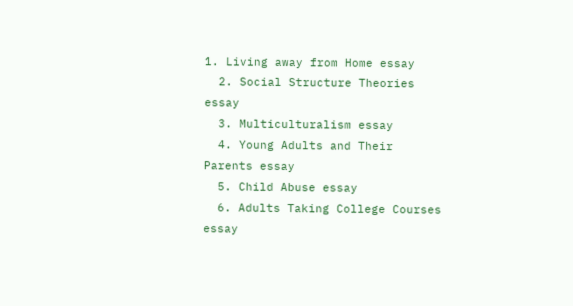1. Living away from Home essay
  2. Social Structure Theories essay
  3. Multiculturalism essay
  4. Young Adults and Their Parents essay
  5. Child Abuse essay
  6. Adults Taking College Courses essay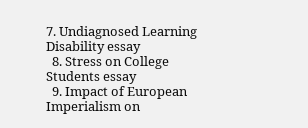7. Undiagnosed Learning Disability essay
  8. Stress on College Students essay
  9. Impact of European Imperialism on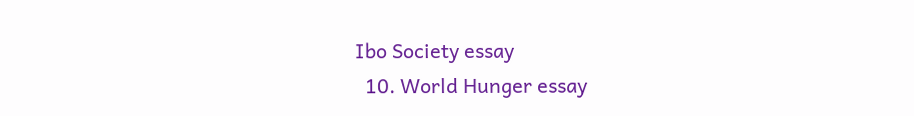Ibo Society essay
  10. World Hunger essay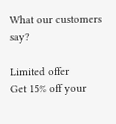What our customers say?

Limited offer
Get 15% off your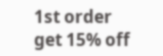1st order
get 15% off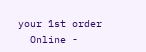your 1st order
  Online -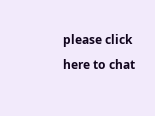please click here to chat